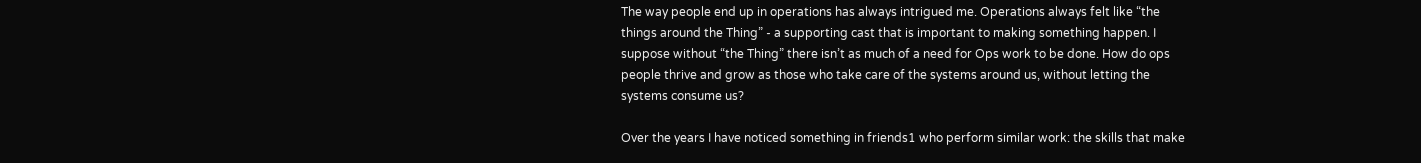The way people end up in operations has always intrigued me. Operations always felt like “the things around the Thing” - a supporting cast that is important to making something happen. I suppose without “the Thing” there isn’t as much of a need for Ops work to be done. How do ops people thrive and grow as those who take care of the systems around us, without letting the systems consume us?

Over the years I have noticed something in friends1 who perform similar work: the skills that make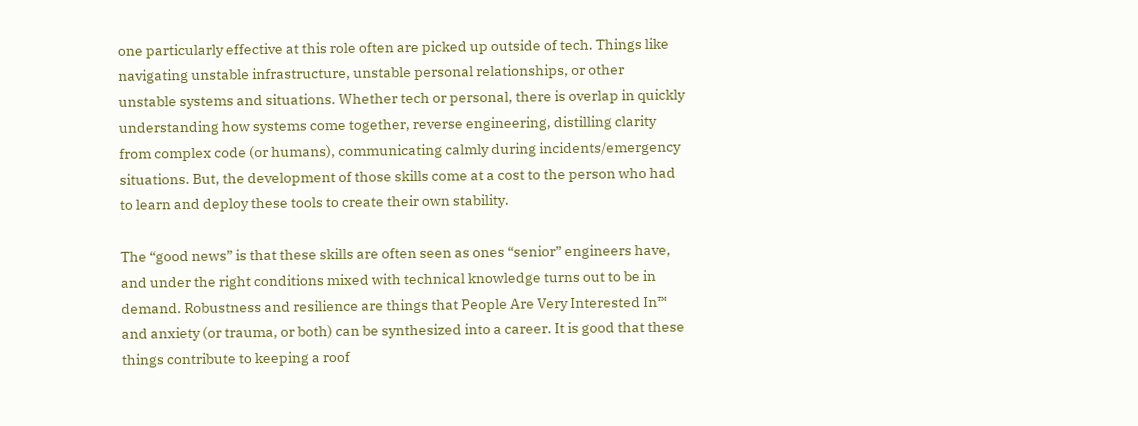one particularly effective at this role often are picked up outside of tech. Things like navigating unstable infrastructure, unstable personal relationships, or other unstable systems and situations. Whether tech or personal, there is overlap in quickly understanding how systems come together, reverse engineering, distilling clarity from complex code (or humans), communicating calmly during incidents/emergency situations. But, the development of those skills come at a cost to the person who had to learn and deploy these tools to create their own stability.

The “good news” is that these skills are often seen as ones “senior” engineers have, and under the right conditions mixed with technical knowledge turns out to be in demand. Robustness and resilience are things that People Are Very Interested In™ and anxiety (or trauma, or both) can be synthesized into a career. It is good that these things contribute to keeping a roof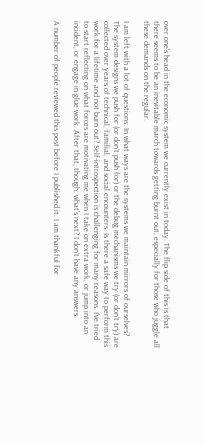over one’s head in the economic system we currently exist in today. The flip side of this is that there seems to be an inevitable march towards getting burnt out, especially for those who juggle all these demands on the regular.

I am left with a lot of questions: In what ways are the systems we maintain mirrors of ourselves? The system designs we push for (or don’t push for) or the debug mechanisms we try (or don’t try) are collected over years of technical, familial, and social encounters. Is there a safe way to perform this work for a lifetime and not burn out? Self-introspection is challenging for many reasons. I’ve tried to start reflecting on what forces are motivating me when I take on extra work, or jump into an incident, or engage in glue work. After that, though: what’s next? I don’t have any answers.

A number of people reviewed this post before I published it. I am thankful for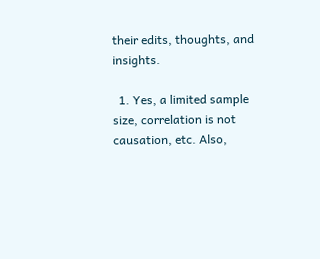their edits, thoughts, and insights.

  1. Yes, a limited sample size, correlation is not causation, etc. Also,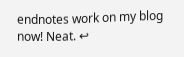endnotes work on my blog now! Neat. ↩